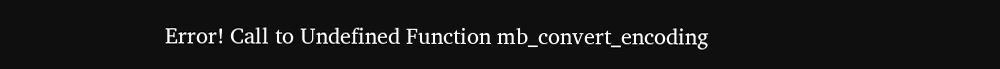Error! Call to Undefined Function mb_convert_encoding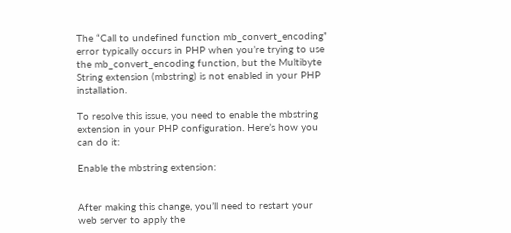The “Call to undefined function mb_convert_encoding” error typically occurs in PHP when you’re trying to use the mb_convert_encoding function, but the Multibyte String extension (mbstring) is not enabled in your PHP installation.

To resolve this issue, you need to enable the mbstring extension in your PHP configuration. Here’s how you can do it:

Enable the mbstring extension:


After making this change, you’ll need to restart your web server to apply the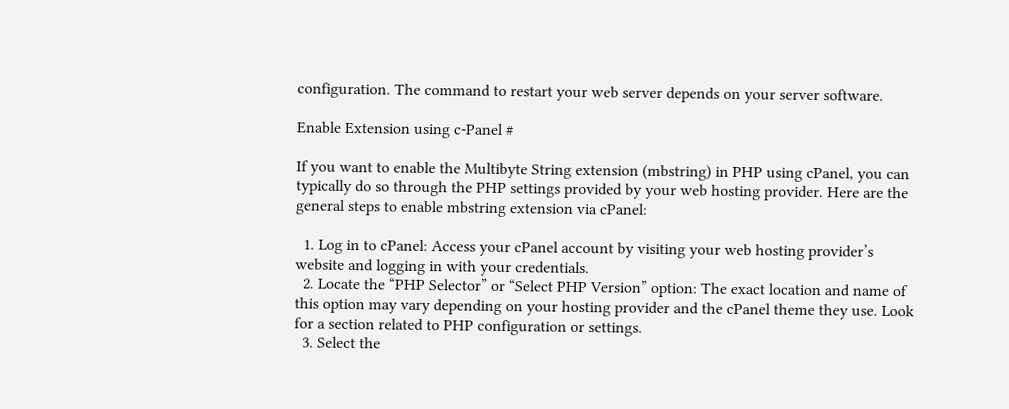configuration. The command to restart your web server depends on your server software.

Enable Extension using c-Panel #

If you want to enable the Multibyte String extension (mbstring) in PHP using cPanel, you can typically do so through the PHP settings provided by your web hosting provider. Here are the general steps to enable mbstring extension via cPanel:

  1. Log in to cPanel: Access your cPanel account by visiting your web hosting provider’s website and logging in with your credentials.
  2. Locate the “PHP Selector” or “Select PHP Version” option: The exact location and name of this option may vary depending on your hosting provider and the cPanel theme they use. Look for a section related to PHP configuration or settings.
  3. Select the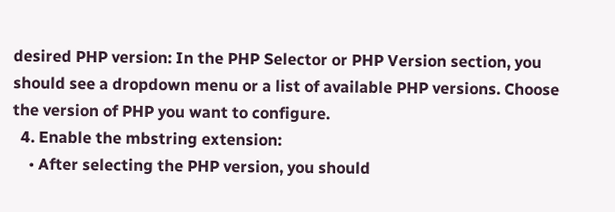desired PHP version: In the PHP Selector or PHP Version section, you should see a dropdown menu or a list of available PHP versions. Choose the version of PHP you want to configure.
  4. Enable the mbstring extension:
    • After selecting the PHP version, you should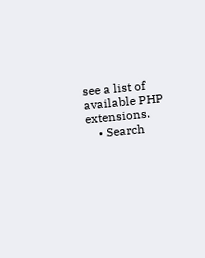see a list of available PHP extensions.
    • Search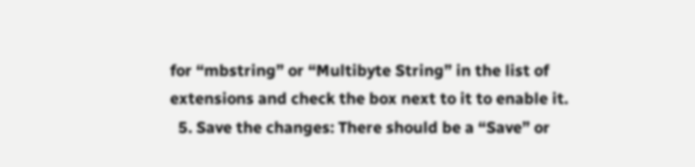for “mbstring” or “Multibyte String” in the list of extensions and check the box next to it to enable it.
  5. Save the changes: There should be a “Save” or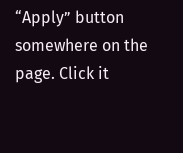“Apply” button somewhere on the page. Click it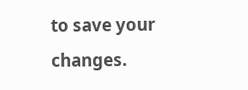to save your changes.